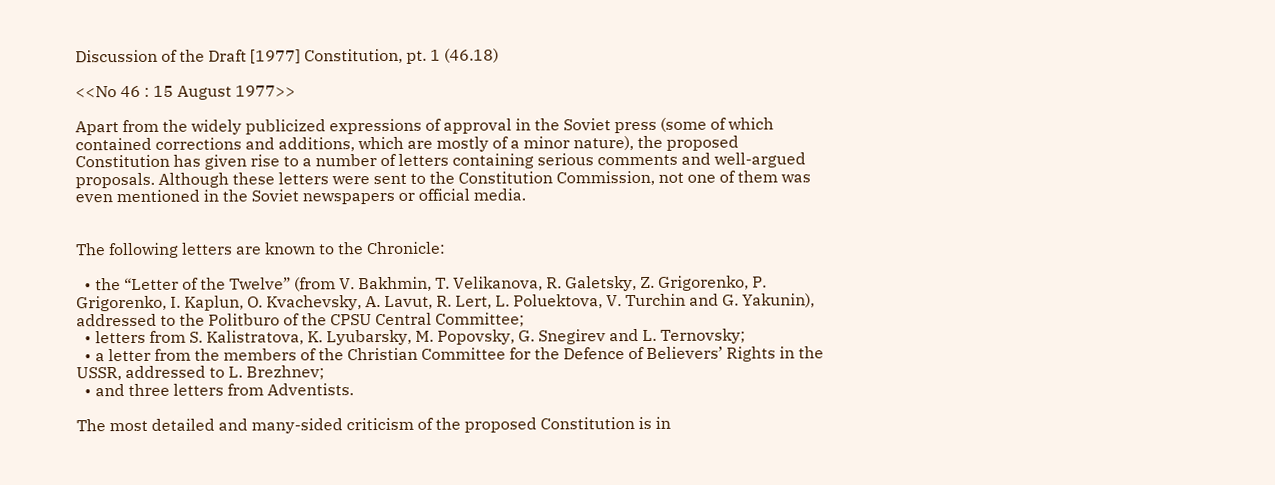Discussion of the Draft [1977] Constitution, pt. 1 (46.18)

<<No 46 : 15 August 1977>>

Apart from the widely publicized expressions of approval in the Soviet press (some of which contained corrections and additions, which are mostly of a minor nature), the proposed Constitution has given rise to a number of letters containing serious comments and well-argued proposals. Although these letters were sent to the Constitution Commission, not one of them was even mentioned in the Soviet newspapers or official media.


The following letters are known to the Chronicle:

  • the “Letter of the Twelve” (from V. Bakhmin, T. Velikanova, R. Galetsky, Z. Grigorenko, P. Grigorenko, I. Kaplun, O. Kvachevsky, A. Lavut, R. Lert, L. Poluektova, V. Turchin and G. Yakunin), addressed to the Politburo of the CPSU Central Committee;
  • letters from S. Kalistratova, K. Lyubarsky, M. Popovsky, G. Snegirev and L. Ternovsky;
  • a letter from the members of the Christian Committee for the Defence of Believers’ Rights in the USSR, addressed to L. Brezhnev;
  • and three letters from Adventists.

The most detailed and many-sided criticism of the proposed Constitution is in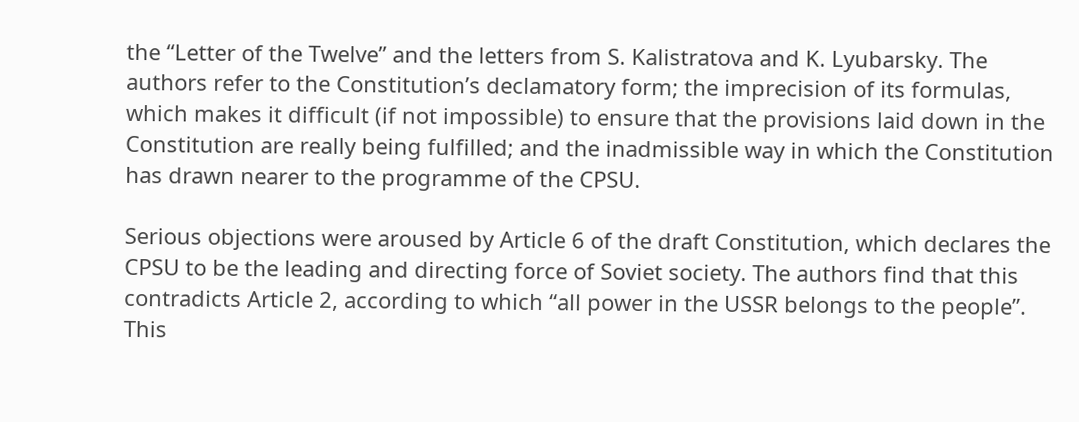the “Letter of the Twelve” and the letters from S. Kalistratova and K. Lyubarsky. The authors refer to the Constitution’s declamatory form; the imprecision of its formulas, which makes it difficult (if not impossible) to ensure that the provisions laid down in the Constitution are really being fulfilled; and the inadmissible way in which the Constitution has drawn nearer to the programme of the CPSU.

Serious objections were aroused by Article 6 of the draft Constitution, which declares the CPSU to be the leading and directing force of Soviet society. The authors find that this contradicts Article 2, according to which “all power in the USSR belongs to the people”. This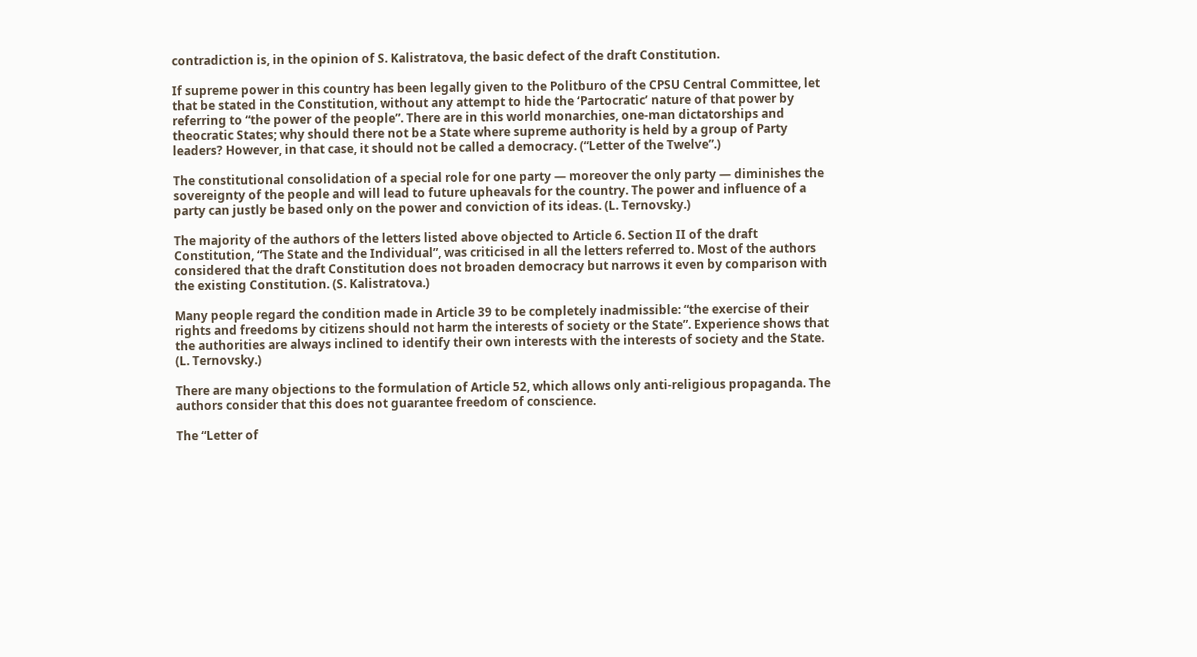contradiction is, in the opinion of S. Kalistratova, the basic defect of the draft Constitution.

If supreme power in this country has been legally given to the Politburo of the CPSU Central Committee, let that be stated in the Constitution, without any attempt to hide the ‘Partocratic’ nature of that power by referring to “the power of the people”. There are in this world monarchies, one-man dictatorships and theocratic States; why should there not be a State where supreme authority is held by a group of Party leaders? However, in that case, it should not be called a democracy. (“Letter of the Twelve”.)

The constitutional consolidation of a special role for one party — moreover the only party — diminishes the sovereignty of the people and will lead to future upheavals for the country. The power and influence of a party can justly be based only on the power and conviction of its ideas. (L. Ternovsky.)

The majority of the authors of the letters listed above objected to Article 6. Section II of the draft Constitution, “The State and the Individual”, was criticised in all the letters referred to. Most of the authors considered that the draft Constitution does not broaden democracy but narrows it even by comparison with the existing Constitution. (S. Kalistratova.)

Many people regard the condition made in Article 39 to be completely inadmissible: “the exercise of their rights and freedoms by citizens should not harm the interests of society or the State”. Experience shows that the authorities are always inclined to identify their own interests with the interests of society and the State. (L. Ternovsky.)

There are many objections to the formulation of Article 52, which allows only anti-religious propaganda. The authors consider that this does not guarantee freedom of conscience.

The “Letter of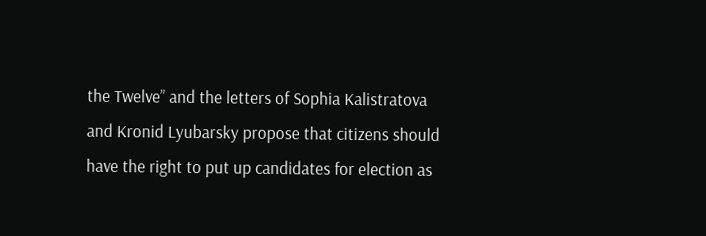the Twelve” and the letters of Sophia Kalistratova and Kronid Lyubarsky propose that citizens should have the right to put up candidates for election as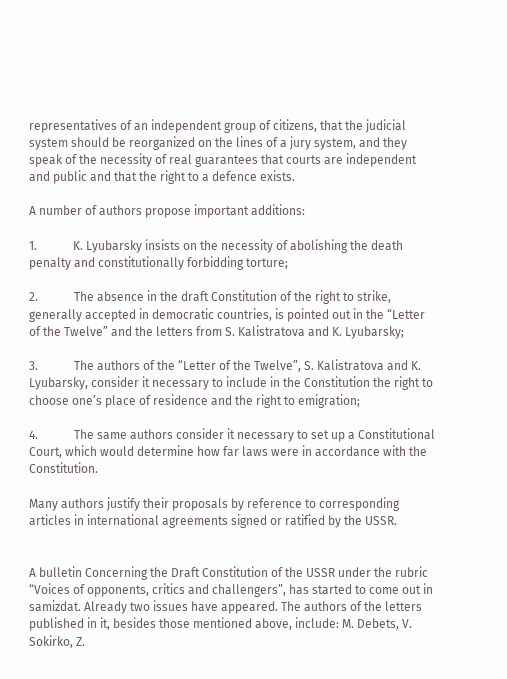representatives of an independent group of citizens, that the judicial system should be reorganized on the lines of a jury system, and they speak of the necessity of real guarantees that courts are independent and public and that the right to a defence exists.

A number of authors propose important additions:

1.            K. Lyubarsky insists on the necessity of abolishing the death penalty and constitutionally forbidding torture;

2.            The absence in the draft Constitution of the right to strike, generally accepted in democratic countries, is pointed out in the “Letter of the Twelve” and the letters from S. Kalistratova and K. Lyubarsky;

3.            The authors of the “Letter of the Twelve”, S. Kalistratova and K. Lyubarsky, consider it necessary to include in the Constitution the right to choose one’s place of residence and the right to emigration;

4.            The same authors consider it necessary to set up a Constitutional Court, which would determine how far laws were in accordance with the Constitution.

Many authors justify their proposals by reference to corresponding articles in international agreements signed or ratified by the USSR.


A bulletin Concerning the Draft Constitution of the USSR under the rubric “Voices of opponents, critics and challengers”, has started to come out in samizdat. Already two issues have appeared. The authors of the letters published in it, besides those mentioned above, include: M. Debets, V. Sokirko, Z.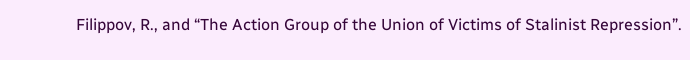Filippov, R., and “The Action Group of the Union of Victims of Stalinist Repression”.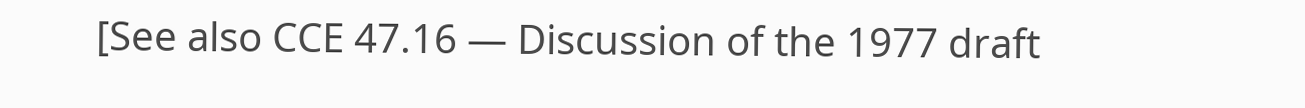[See also CCE 47.16 — Discussion of the 1977 draft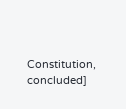Constitution, concluded]